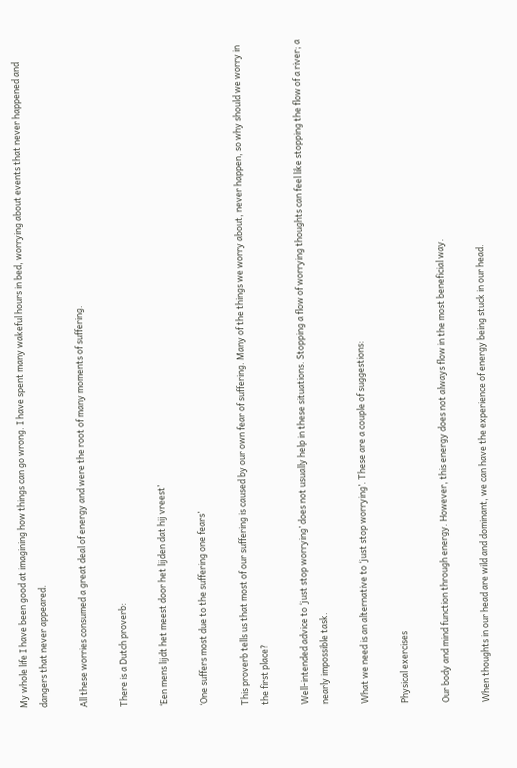My whole life I have been good at imagining how things can go wrong. I have spent many wakeful hours in bed, worrying about events that never happened and dangers that never appeared.

All these worries consumed a great deal of energy and were the root of many moments of suffering.

There is a Dutch proverb:

‘Een mens lijdt het meest door het lijden dat hij vreest’

‘One suffers most due to the suffering one fears’

This proverb tells us that most of our suffering is caused by our own fear of suffering. Many of the things we worry about, never happen, so why should we worry in the first place?

Well-intended advice to ‘just stop worrying’ does not usually help in these situations. Stopping a flow of worrying thoughts can feel like stopping the flow of a river; a nearly impossible task.

What we need is an alternative to ‘just stop worrying’. These are a couple of suggestions:

Physical exercises

Our body and mind function through energy. However, this energy does not always flow in the most beneficial way.

When thoughts in our head are wild and dominant, we can have the experience of energy being stuck in our head.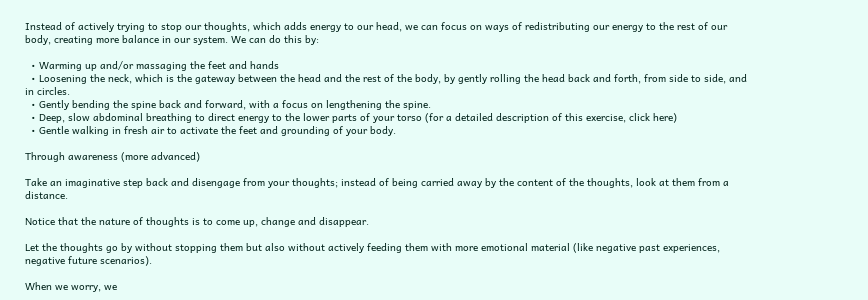Instead of actively trying to stop our thoughts, which adds energy to our head, we can focus on ways of redistributing our energy to the rest of our body, creating more balance in our system. We can do this by:

  • Warming up and/or massaging the feet and hands
  • Loosening the neck, which is the gateway between the head and the rest of the body, by gently rolling the head back and forth, from side to side, and in circles.
  • Gently bending the spine back and forward, with a focus on lengthening the spine.
  • Deep, slow abdominal breathing to direct energy to the lower parts of your torso (for a detailed description of this exercise, click here)
  • Gentle walking in fresh air to activate the feet and grounding of your body.

Through awareness (more advanced)

Take an imaginative step back and disengage from your thoughts; instead of being carried away by the content of the thoughts, look at them from a distance.

Notice that the nature of thoughts is to come up, change and disappear.

Let the thoughts go by without stopping them but also without actively feeding them with more emotional material (like negative past experiences, negative future scenarios).

When we worry, we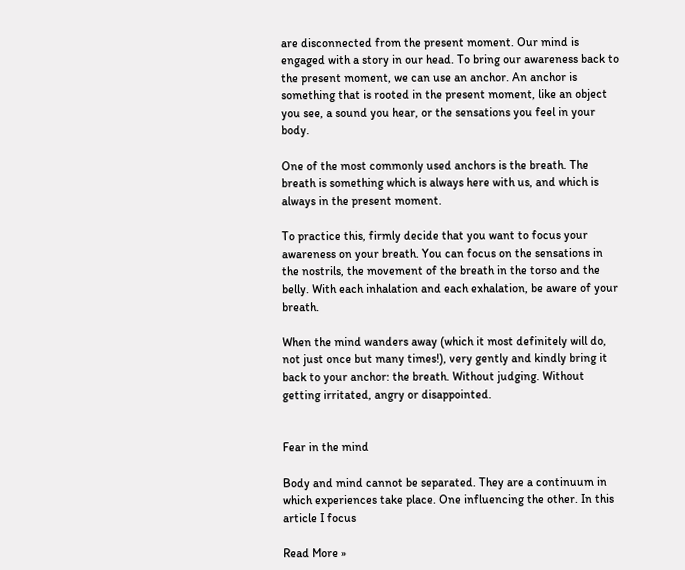are disconnected from the present moment. Our mind is engaged with a story in our head. To bring our awareness back to the present moment, we can use an anchor. An anchor is something that is rooted in the present moment, like an object you see, a sound you hear, or the sensations you feel in your body.

One of the most commonly used anchors is the breath. The breath is something which is always here with us, and which is always in the present moment.

To practice this, firmly decide that you want to focus your awareness on your breath. You can focus on the sensations in the nostrils, the movement of the breath in the torso and the belly. With each inhalation and each exhalation, be aware of your breath.

When the mind wanders away (which it most definitely will do, not just once but many times!), very gently and kindly bring it back to your anchor: the breath. Without judging. Without getting irritated, angry or disappointed.


Fear in the mind

Body and mind cannot be separated. They are a continuum in which experiences take place. One influencing the other. In this article I focus

Read More »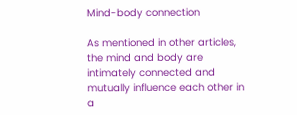Mind-body connection

As mentioned in other articles, the mind and body are intimately connected and mutually influence each other in a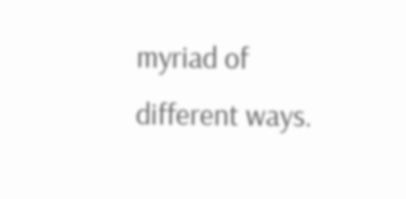myriad of different ways.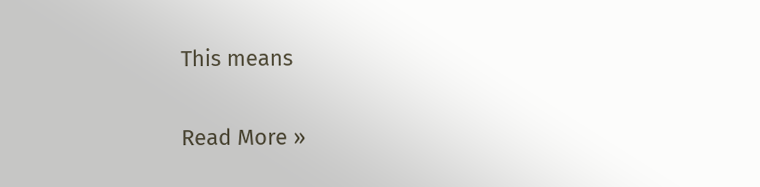This means

Read More »